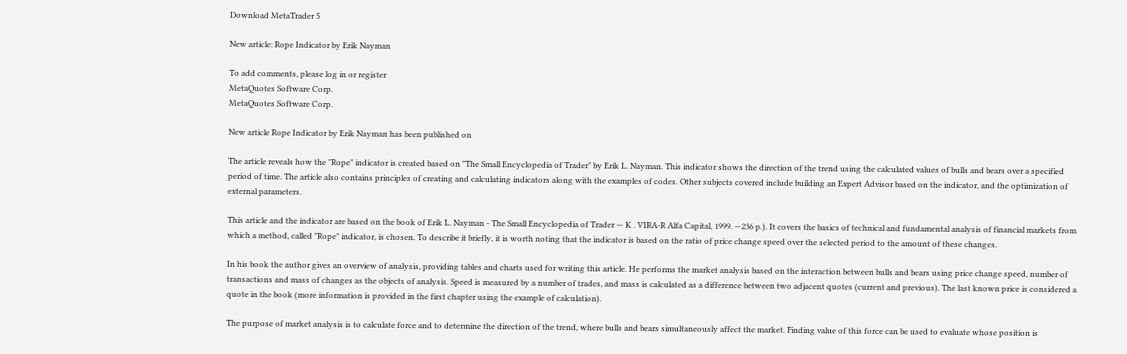Download MetaTrader 5

New article: Rope Indicator by Erik Nayman

To add comments, please log in or register
MetaQuotes Software Corp.
MetaQuotes Software Corp.

New article Rope Indicator by Erik Nayman has been published on

The article reveals how the "Rope" indicator is created based on "The Small Encyclopedia of Trader" by Erik L. Nayman. This indicator shows the direction of the trend using the calculated values of bulls and bears over a specified period of time. The article also contains principles of creating and calculating indicators along with the examples of codes. Other subjects covered include building an Expert Advisor based on the indicator, and the optimization of external parameters.

This article and the indicator are based on the book of Erik L. Nayman - The Small Encyclopedia of Trader — K . VIRA-R Alfa Capital, 1999. —236 p.). It covers the basics of technical and fundamental analysis of financial markets from which a method, called "Rope" indicator, is chosen. To describe it briefly, it is worth noting that the indicator is based on the ratio of price change speed over the selected period to the amount of these changes.

In his book the author gives an overview of analysis, providing tables and charts used for writing this article. He performs the market analysis based on the interaction between bulls and bears using price change speed, number of transactions and mass of changes as the objects of analysis. Speed is measured by a number of trades, and mass is calculated as a difference between two adjacent quotes (current and previous). The last known price is considered a quote in the book (more information is provided in the first chapter using the example of calculation).

The purpose of market analysis is to calculate force and to determine the direction of the trend, where bulls and bears simultaneously affect the market. Finding value of this force can be used to evaluate whose position is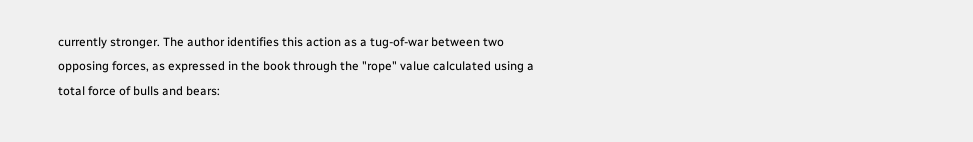currently stronger. The author identifies this action as a tug-of-war between two opposing forces, as expressed in the book through the "rope" value calculated using a total force of bulls and bears: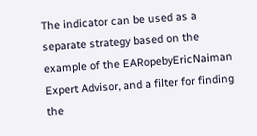The indicator can be used as a separate strategy based on the example of the EARopebyEricNaiman Expert Advisor, and a filter for finding the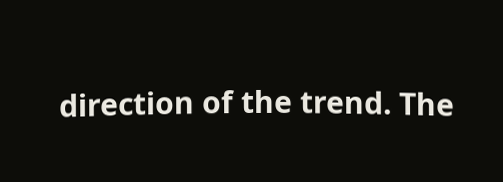direction of the trend. The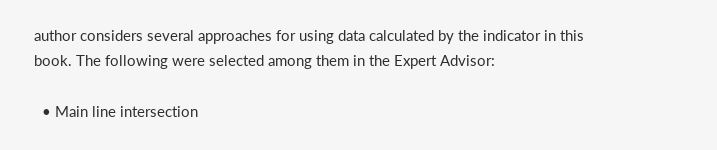author considers several approaches for using data calculated by the indicator in this book. The following were selected among them in the Expert Advisor:

  • Main line intersection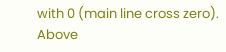with 0 (main line cross zero). Above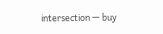intersection — buy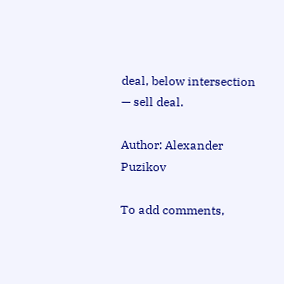deal, below intersection — sell deal.

Author: Alexander Puzikov

To add comments,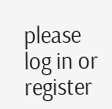please log in or register